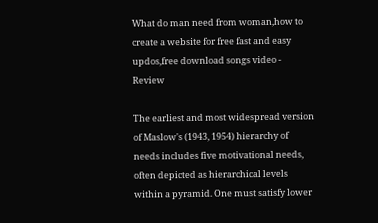What do man need from woman,how to create a website for free fast and easy updos,free download songs video - Review

The earliest and most widespread version of Maslow's (1943, 1954) hierarchy of needs includes five motivational needs, often depicted as hierarchical levels within a pyramid. One must satisfy lower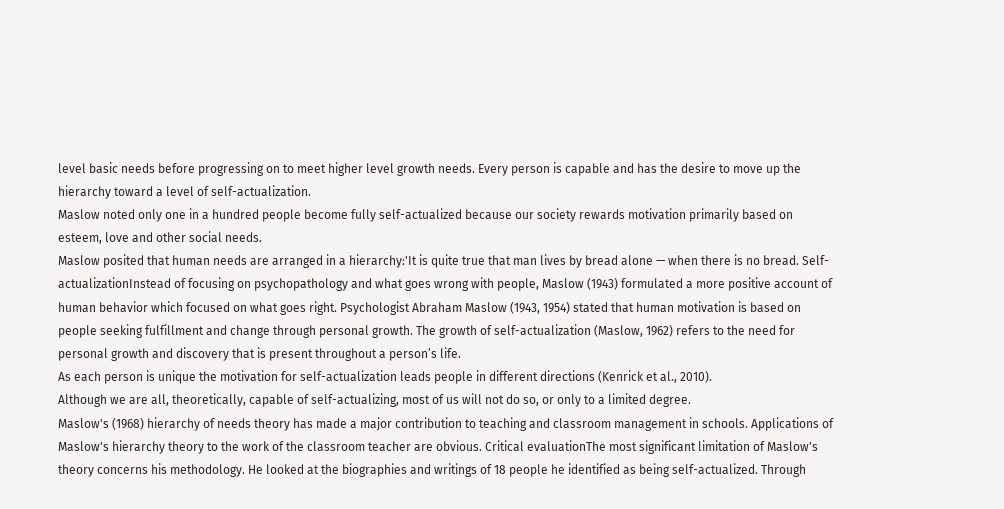level basic needs before progressing on to meet higher level growth needs. Every person is capable and has the desire to move up the hierarchy toward a level of self-actualization.
Maslow noted only one in a hundred people become fully self-actualized because our society rewards motivation primarily based on esteem, love and other social needs.
Maslow posited that human needs are arranged in a hierarchy:'It is quite true that man lives by bread alone — when there is no bread. Self-actualizationInstead of focusing on psychopathology and what goes wrong with people, Maslow (1943) formulated a more positive account of human behavior which focused on what goes right. Psychologist Abraham Maslow (1943, 1954) stated that human motivation is based on people seeking fulfillment and change through personal growth. The growth of self-actualization (Maslow, 1962) refers to the need for personal growth and discovery that is present throughout a person’s life.
As each person is unique the motivation for self-actualization leads people in different directions (Kenrick et al., 2010).
Although we are all, theoretically, capable of self-actualizing, most of us will not do so, or only to a limited degree.
Maslow's (1968) hierarchy of needs theory has made a major contribution to teaching and classroom management in schools. Applications of Maslow's hierarchy theory to the work of the classroom teacher are obvious. Critical evaluationThe most significant limitation of Maslow's theory concerns his methodology. He looked at the biographies and writings of 18 people he identified as being self-actualized. Through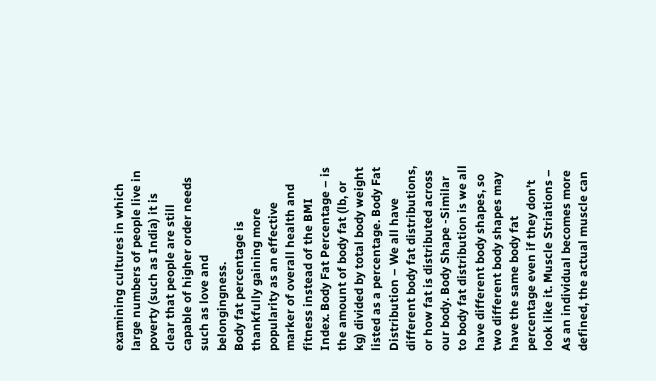examining cultures in which large numbers of people live in poverty (such as India) it is clear that people are still capable of higher order needs such as love and belongingness.
Body fat percentage is thankfully gaining more popularity as an effective marker of overall health and fitness instead of the BMI Index. Body Fat Percentage – is the amount of body fat (lb, or kg) divided by total body weight listed as a percentage. Body Fat Distribution – We all have different body fat distributions, or how fat is distributed across our body. Body Shape -Similar to body fat distribution is we all have different body shapes, so two different body shapes may have the same body fat percentage even if they don’t look like it. Muscle Striations – As an individual becomes more defined, the actual muscle can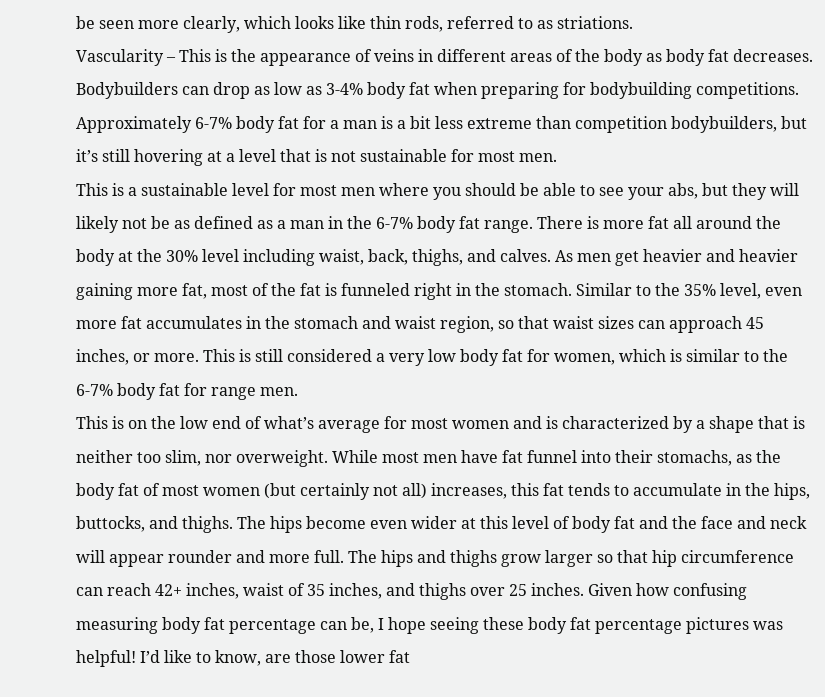be seen more clearly, which looks like thin rods, referred to as striations.
Vascularity – This is the appearance of veins in different areas of the body as body fat decreases.
Bodybuilders can drop as low as 3-4% body fat when preparing for bodybuilding competitions.
Approximately 6-7% body fat for a man is a bit less extreme than competition bodybuilders, but it’s still hovering at a level that is not sustainable for most men.
This is a sustainable level for most men where you should be able to see your abs, but they will likely not be as defined as a man in the 6-7% body fat range. There is more fat all around the body at the 30% level including waist, back, thighs, and calves. As men get heavier and heavier gaining more fat, most of the fat is funneled right in the stomach. Similar to the 35% level, even more fat accumulates in the stomach and waist region, so that waist sizes can approach 45 inches, or more. This is still considered a very low body fat for women, which is similar to the 6-7% body fat for range men.
This is on the low end of what’s average for most women and is characterized by a shape that is neither too slim, nor overweight. While most men have fat funnel into their stomachs, as the body fat of most women (but certainly not all) increases, this fat tends to accumulate in the hips, buttocks, and thighs. The hips become even wider at this level of body fat and the face and neck will appear rounder and more full. The hips and thighs grow larger so that hip circumference can reach 42+ inches, waist of 35 inches, and thighs over 25 inches. Given how confusing measuring body fat percentage can be, I hope seeing these body fat percentage pictures was helpful! I’d like to know, are those lower fat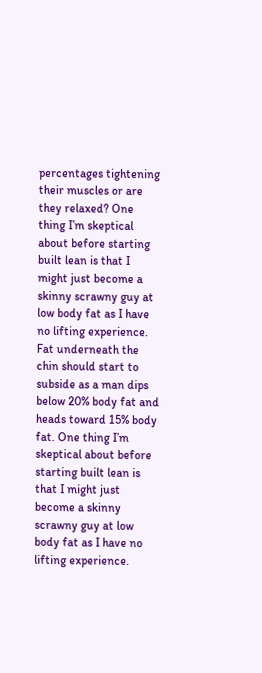percentages tightening their muscles or are they relaxed? One thing I’m skeptical about before starting built lean is that I might just become a skinny scrawny guy at low body fat as I have no lifting experience. Fat underneath the chin should start to subside as a man dips below 20% body fat and heads toward 15% body fat. One thing I’m skeptical about before starting built lean is that I might just become a skinny scrawny guy at low body fat as I have no lifting experience.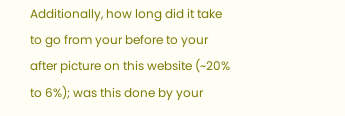Additionally, how long did it take to go from your before to your after picture on this website (~20% to 6%); was this done by your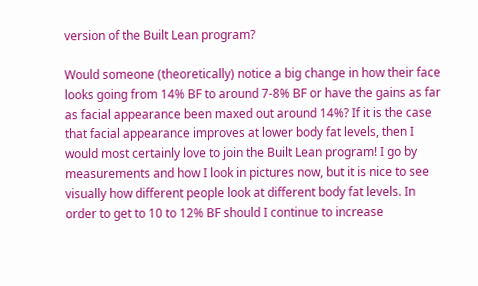version of the Built Lean program?

Would someone (theoretically) notice a big change in how their face looks going from 14% BF to around 7-8% BF or have the gains as far as facial appearance been maxed out around 14%? If it is the case that facial appearance improves at lower body fat levels, then I would most certainly love to join the Built Lean program! I go by measurements and how I look in pictures now, but it is nice to see visually how different people look at different body fat levels. In order to get to 10 to 12% BF should I continue to increase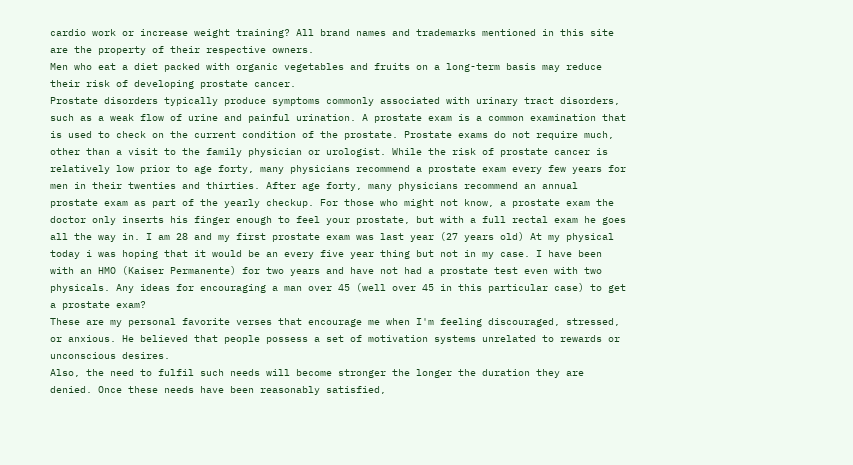cardio work or increase weight training? All brand names and trademarks mentioned in this site are the property of their respective owners.
Men who eat a diet packed with organic vegetables and fruits on a long-term basis may reduce their risk of developing prostate cancer.
Prostate disorders typically produce symptoms commonly associated with urinary tract disorders, such as a weak flow of urine and painful urination. A prostate exam is a common examination that is used to check on the current condition of the prostate. Prostate exams do not require much, other than a visit to the family physician or urologist. While the risk of prostate cancer is relatively low prior to age forty, many physicians recommend a prostate exam every few years for men in their twenties and thirties. After age forty, many physicians recommend an annual prostate exam as part of the yearly checkup. For those who might not know, a prostate exam the doctor only inserts his finger enough to feel your prostate, but with a full rectal exam he goes all the way in. I am 28 and my first prostate exam was last year (27 years old) At my physical today i was hoping that it would be an every five year thing but not in my case. I have been with an HMO (Kaiser Permanente) for two years and have not had a prostate test even with two physicals. Any ideas for encouraging a man over 45 (well over 45 in this particular case) to get a prostate exam?
These are my personal favorite verses that encourage me when I'm feeling discouraged, stressed, or anxious. He believed that people possess a set of motivation systems unrelated to rewards or unconscious desires.
Also, the need to fulfil such needs will become stronger the longer the duration they are denied. Once these needs have been reasonably satisfied,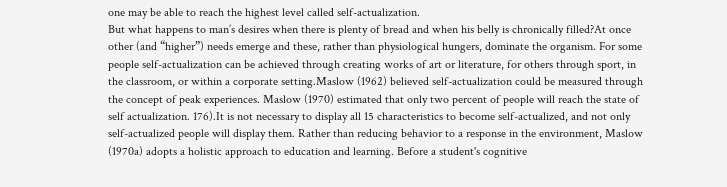one may be able to reach the highest level called self-actualization.
But what happens to man’s desires when there is plenty of bread and when his belly is chronically filled?At once other (and “higher”) needs emerge and these, rather than physiological hungers, dominate the organism. For some people self-actualization can be achieved through creating works of art or literature, for others through sport, in the classroom, or within a corporate setting.Maslow (1962) believed self-actualization could be measured through the concept of peak experiences. Maslow (1970) estimated that only two percent of people will reach the state of self actualization. 176).It is not necessary to display all 15 characteristics to become self-actualized, and not only self-actualized people will display them. Rather than reducing behavior to a response in the environment, Maslow (1970a) adopts a holistic approach to education and learning. Before a student's cognitive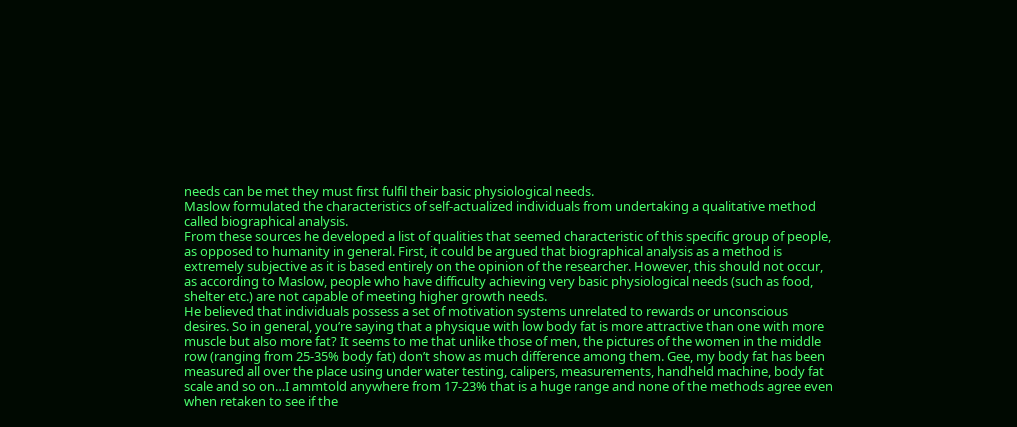needs can be met they must first fulfil their basic physiological needs.
Maslow formulated the characteristics of self-actualized individuals from undertaking a qualitative method called biographical analysis.
From these sources he developed a list of qualities that seemed characteristic of this specific group of people, as opposed to humanity in general. First, it could be argued that biographical analysis as a method is extremely subjective as it is based entirely on the opinion of the researcher. However, this should not occur, as according to Maslow, people who have difficulty achieving very basic physiological needs (such as food, shelter etc.) are not capable of meeting higher growth needs.
He believed that individuals possess a set of motivation systems unrelated to rewards or unconscious desires. So in general, you’re saying that a physique with low body fat is more attractive than one with more muscle but also more fat? It seems to me that unlike those of men, the pictures of the women in the middle row (ranging from 25-35% body fat) don’t show as much difference among them. Gee, my body fat has been measured all over the place using under water testing, calipers, measurements, handheld machine, body fat scale and so on…I ammtold anywhere from 17-23% that is a huge range and none of the methods agree even when retaken to see if the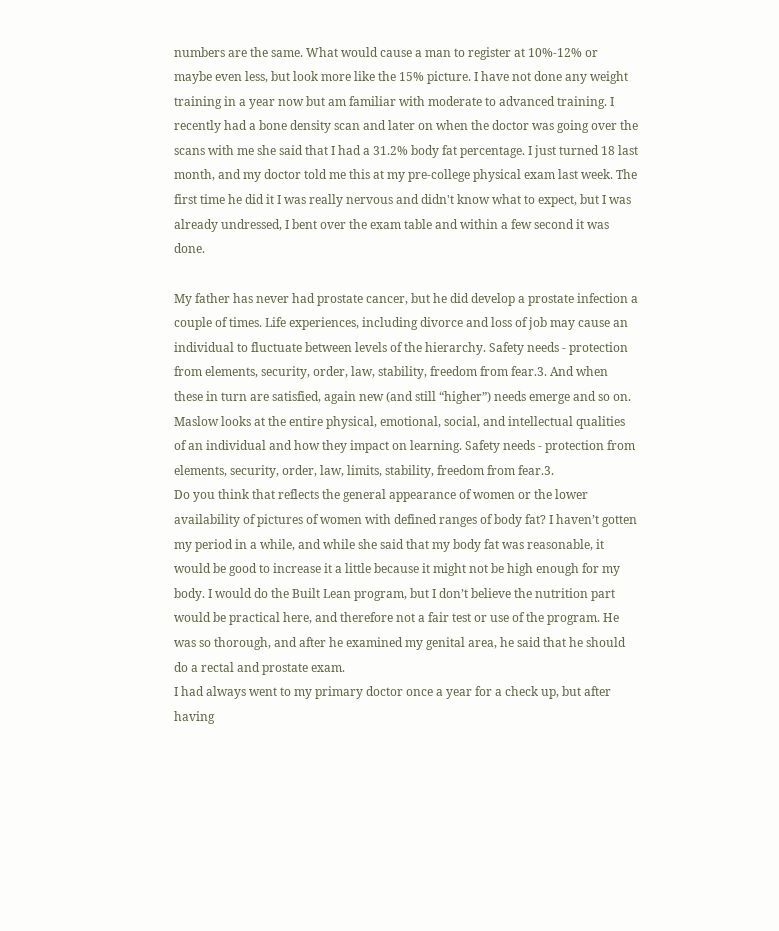numbers are the same. What would cause a man to register at 10%-12% or maybe even less, but look more like the 15% picture. I have not done any weight training in a year now but am familiar with moderate to advanced training. I recently had a bone density scan and later on when the doctor was going over the scans with me she said that I had a 31.2% body fat percentage. I just turned 18 last month, and my doctor told me this at my pre-college physical exam last week. The first time he did it I was really nervous and didn't know what to expect, but I was already undressed, I bent over the exam table and within a few second it was done.

My father has never had prostate cancer, but he did develop a prostate infection a couple of times. Life experiences, including divorce and loss of job may cause an individual to fluctuate between levels of the hierarchy. Safety needs - protection from elements, security, order, law, stability, freedom from fear.3. And when these in turn are satisfied, again new (and still “higher”) needs emerge and so on. Maslow looks at the entire physical, emotional, social, and intellectual qualities of an individual and how they impact on learning. Safety needs - protection from elements, security, order, law, limits, stability, freedom from fear.3.
Do you think that reflects the general appearance of women or the lower availability of pictures of women with defined ranges of body fat? I haven’t gotten my period in a while, and while she said that my body fat was reasonable, it would be good to increase it a little because it might not be high enough for my body. I would do the Built Lean program, but I don’t believe the nutrition part would be practical here, and therefore not a fair test or use of the program. He was so thorough, and after he examined my genital area, he said that he should do a rectal and prostate exam.
I had always went to my primary doctor once a year for a check up, but after having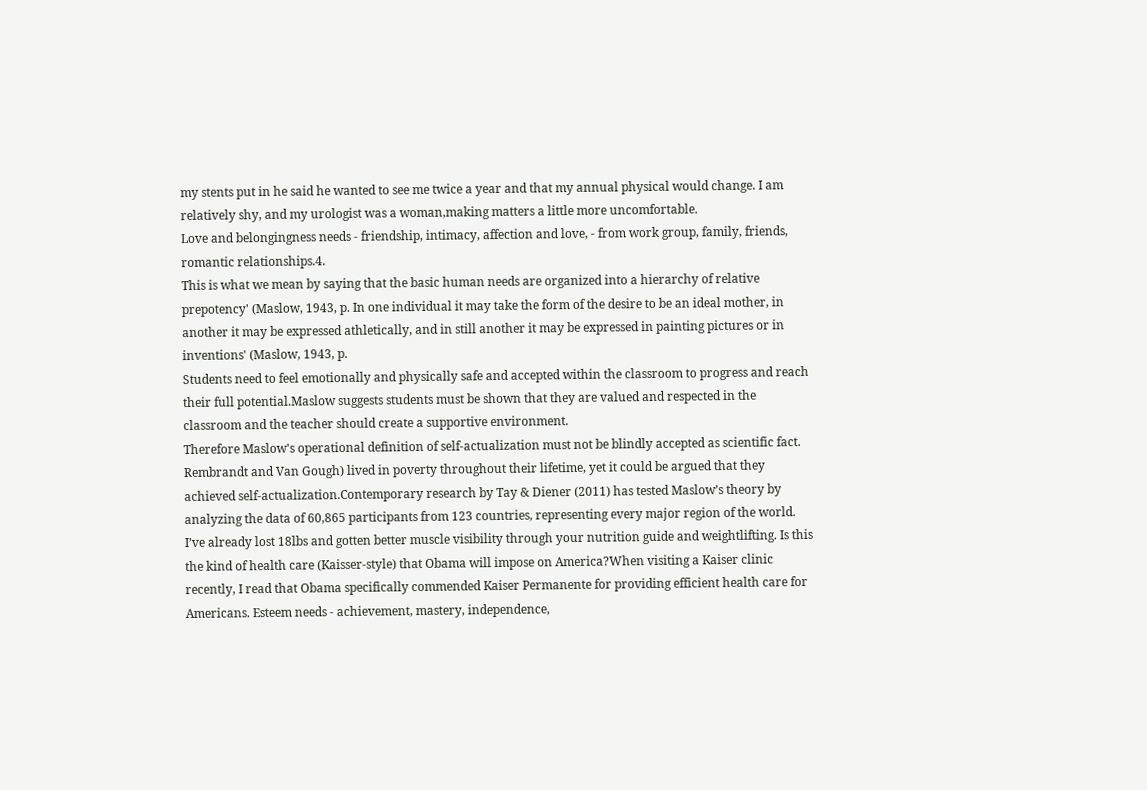my stents put in he said he wanted to see me twice a year and that my annual physical would change. I am relatively shy, and my urologist was a woman,making matters a little more uncomfortable.
Love and belongingness needs - friendship, intimacy, affection and love, - from work group, family, friends, romantic relationships.4.
This is what we mean by saying that the basic human needs are organized into a hierarchy of relative prepotency' (Maslow, 1943, p. In one individual it may take the form of the desire to be an ideal mother, in another it may be expressed athletically, and in still another it may be expressed in painting pictures or in inventions' (Maslow, 1943, p.
Students need to feel emotionally and physically safe and accepted within the classroom to progress and reach their full potential.Maslow suggests students must be shown that they are valued and respected in the classroom and the teacher should create a supportive environment.
Therefore Maslow's operational definition of self-actualization must not be blindly accepted as scientific fact.
Rembrandt and Van Gough) lived in poverty throughout their lifetime, yet it could be argued that they achieved self-actualization.Contemporary research by Tay & Diener (2011) has tested Maslow’s theory by analyzing the data of 60,865 participants from 123 countries, representing every major region of the world. I’ve already lost 18lbs and gotten better muscle visibility through your nutrition guide and weightlifting. Is this the kind of health care (Kaisser-style) that Obama will impose on America?When visiting a Kaiser clinic recently, I read that Obama specifically commended Kaiser Permanente for providing efficient health care for Americans. Esteem needs - achievement, mastery, independence,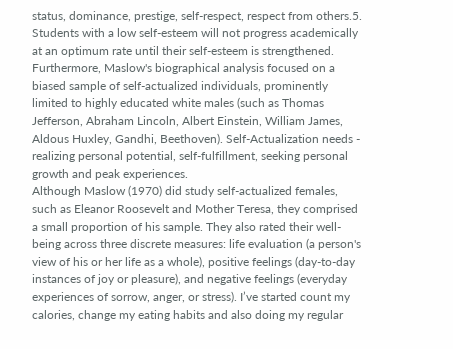status, dominance, prestige, self-respect, respect from others.5. Students with a low self-esteem will not progress academically at an optimum rate until their self-esteem is strengthened. Furthermore, Maslow's biographical analysis focused on a biased sample of self-actualized individuals, prominently limited to highly educated white males (such as Thomas Jefferson, Abraham Lincoln, Albert Einstein, William James, Aldous Huxley, Gandhi, Beethoven). Self-Actualization needs - realizing personal potential, self-fulfillment, seeking personal growth and peak experiences.
Although Maslow (1970) did study self-actualized females, such as Eleanor Roosevelt and Mother Teresa, they comprised a small proportion of his sample. They also rated their well-being across three discrete measures: life evaluation (a person's view of his or her life as a whole), positive feelings (day-to-day instances of joy or pleasure), and negative feelings (everyday experiences of sorrow, anger, or stress). I’ve started count my calories, change my eating habits and also doing my regular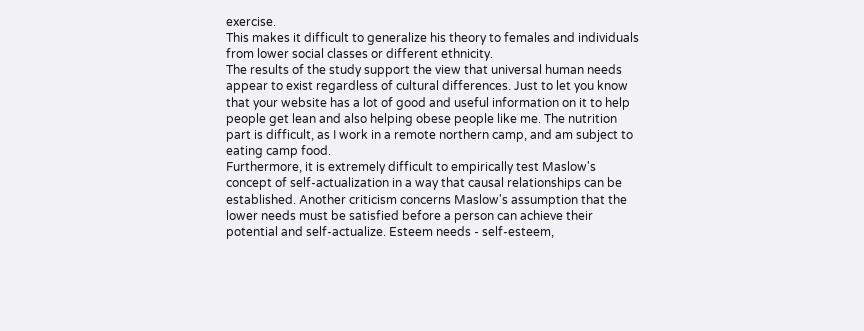exercise.
This makes it difficult to generalize his theory to females and individuals from lower social classes or different ethnicity.
The results of the study support the view that universal human needs appear to exist regardless of cultural differences. Just to let you know that your website has a lot of good and useful information on it to help people get lean and also helping obese people like me. The nutrition part is difficult, as I work in a remote northern camp, and am subject to eating camp food.
Furthermore, it is extremely difficult to empirically test Maslow's concept of self-actualization in a way that causal relationships can be established. Another criticism concerns Maslow's assumption that the lower needs must be satisfied before a person can achieve their potential and self-actualize. Esteem needs - self-esteem,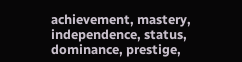achievement, mastery, independence, status, dominance, prestige,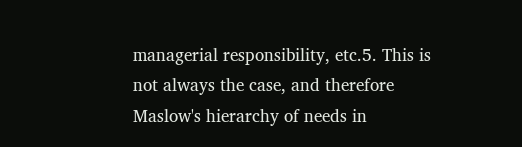managerial responsibility, etc.5. This is not always the case, and therefore Maslow's hierarchy of needs in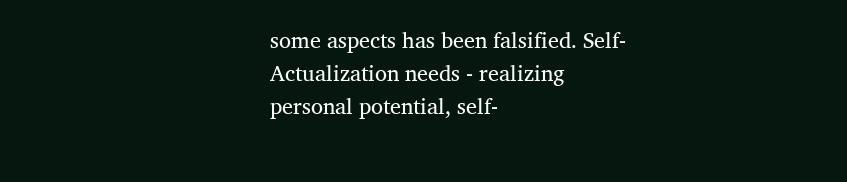some aspects has been falsified. Self-Actualization needs - realizing personal potential, self-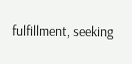fulfillment, seeking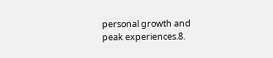personal growth and peak experiences.8.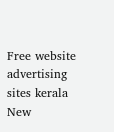Free website advertising sites kerala
New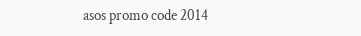asos promo code 2014